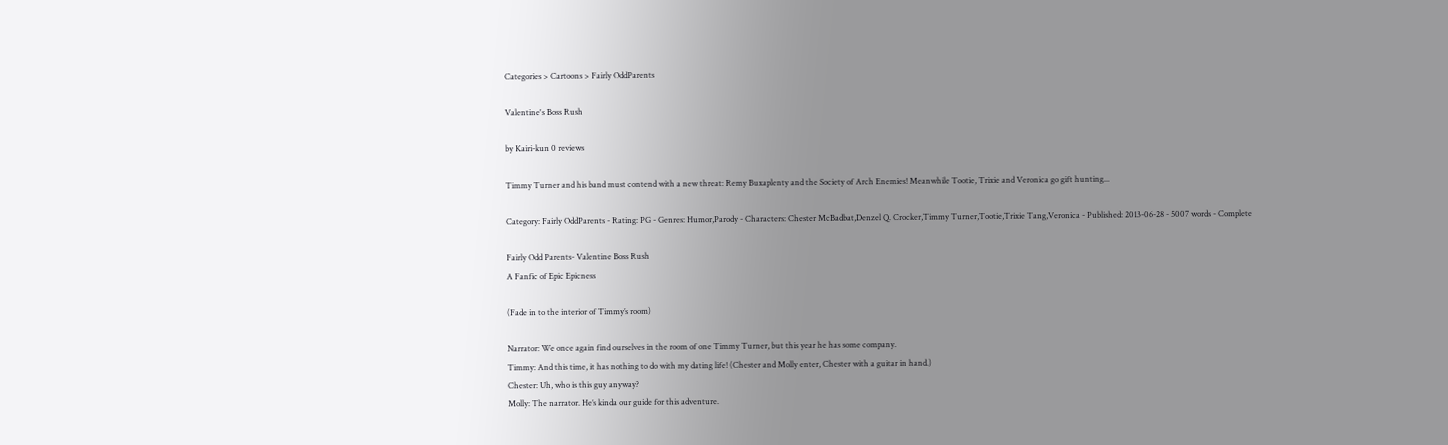Categories > Cartoons > Fairly OddParents

Valentine's Boss Rush

by Kairi-kun 0 reviews

Timmy Turner and his band must contend with a new threat: Remy Buxaplenty and the Society of Arch Enemies! Meanwhile Tootie, Trixie and Veronica go gift hunting...

Category: Fairly OddParents - Rating: PG - Genres: Humor,Parody - Characters: Chester McBadbat,Denzel Q. Crocker,Timmy Turner,Tootie,Trixie Tang,Veronica - Published: 2013-06-28 - 5007 words - Complete

Fairly Odd Parents- Valentine Boss Rush
A Fanfic of Epic Epicness

(Fade in to the interior of Timmy’s room)

Narrator: We once again find ourselves in the room of one Timmy Turner, but this year he has some company.
Timmy: And this time, it has nothing to do with my dating life! (Chester and Molly enter, Chester with a guitar in hand.)
Chester: Uh, who is this guy anyway?
Molly: The narrator. He’s kinda our guide for this adventure.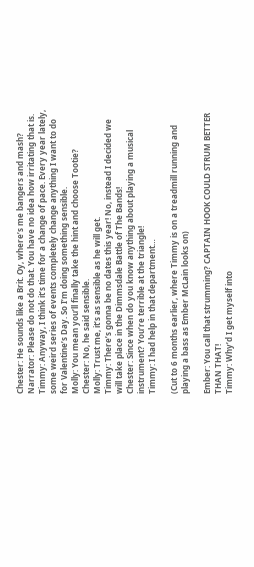Chester: He sounds like a Brit. Oy, where’s me bangers and mash?
Narrator: Please do not do that. You have no idea how irritating that is.
Timmy: Anyway, I think it’s time for a change of pace. Every year lately, some weird series of events completely change anything I want to do for Valentine’s Day. So I’m doing something sensible.
Molly: You mean you’ll finally take the hint and choose Tootie?
Chester: No, he said sensible.
Molly: Trust me, it’s as sensible as he will get.
Timmy: There’s gonna be no dates this year! No, instead I decided we will take place in the Dimmsdale Battle of The Bands!
Chester: Since when do you know anything about playing a musical instrument? You’re terrible at the triangle!
Timmy: I had help in that department…

(Cut to 6 months earlier, where Timmy is on a treadmill running and playing a bass as Ember McLain looks on)

Ember: You call that strumming? CAPTAIN HOOK COULD STRUM BETTER THAN THAT!
Timmy: Why’d I get myself into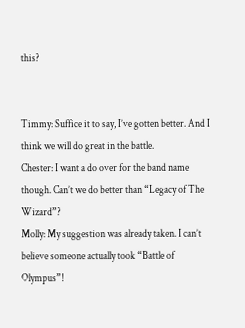this?


Timmy: Suffice it to say, I’ve gotten better. And I think we will do great in the battle.
Chester: I want a do over for the band name though. Can’t we do better than “Legacy of The Wizard”?
Molly: My suggestion was already taken. I can’t believe someone actually took “Battle of Olympus”!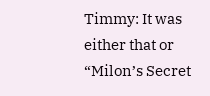Timmy: It was either that or “Milon’s Secret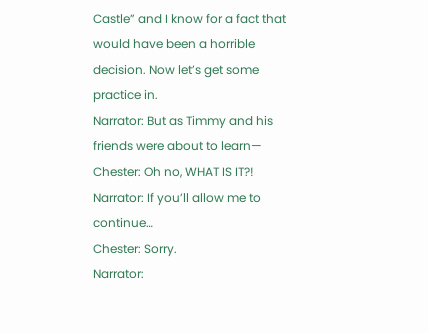Castle” and I know for a fact that would have been a horrible decision. Now let’s get some practice in.
Narrator: But as Timmy and his friends were about to learn—
Chester: Oh no, WHAT IS IT?!
Narrator: If you’ll allow me to continue…
Chester: Sorry.
Narrator: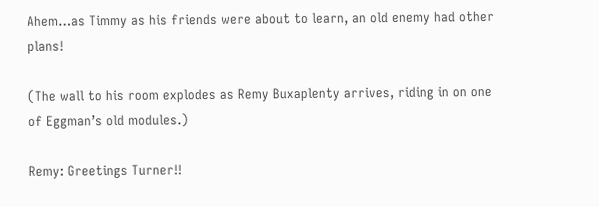Ahem…as Timmy as his friends were about to learn, an old enemy had other plans!

(The wall to his room explodes as Remy Buxaplenty arrives, riding in on one of Eggman’s old modules.)

Remy: Greetings Turner!!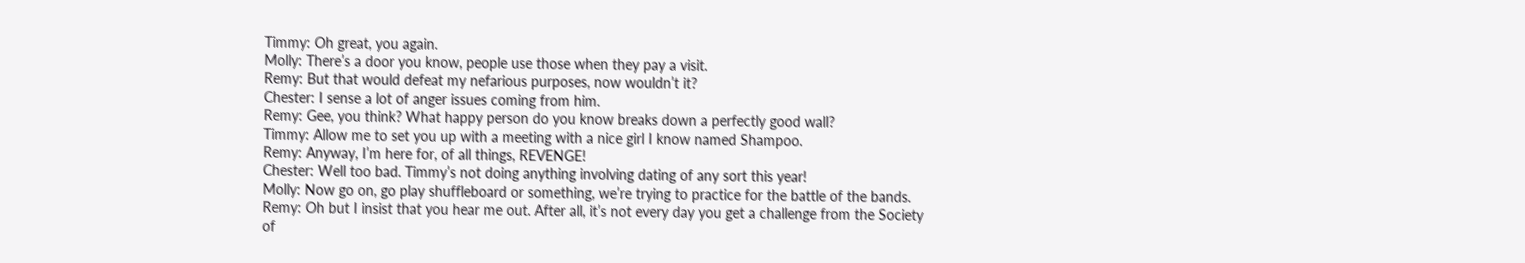Timmy: Oh great, you again.
Molly: There’s a door you know, people use those when they pay a visit.
Remy: But that would defeat my nefarious purposes, now wouldn’t it?
Chester: I sense a lot of anger issues coming from him.
Remy: Gee, you think? What happy person do you know breaks down a perfectly good wall?
Timmy: Allow me to set you up with a meeting with a nice girl I know named Shampoo.
Remy: Anyway, I’m here for, of all things, REVENGE!
Chester: Well too bad. Timmy’s not doing anything involving dating of any sort this year!
Molly: Now go on, go play shuffleboard or something, we’re trying to practice for the battle of the bands.
Remy: Oh but I insist that you hear me out. After all, it’s not every day you get a challenge from the Society of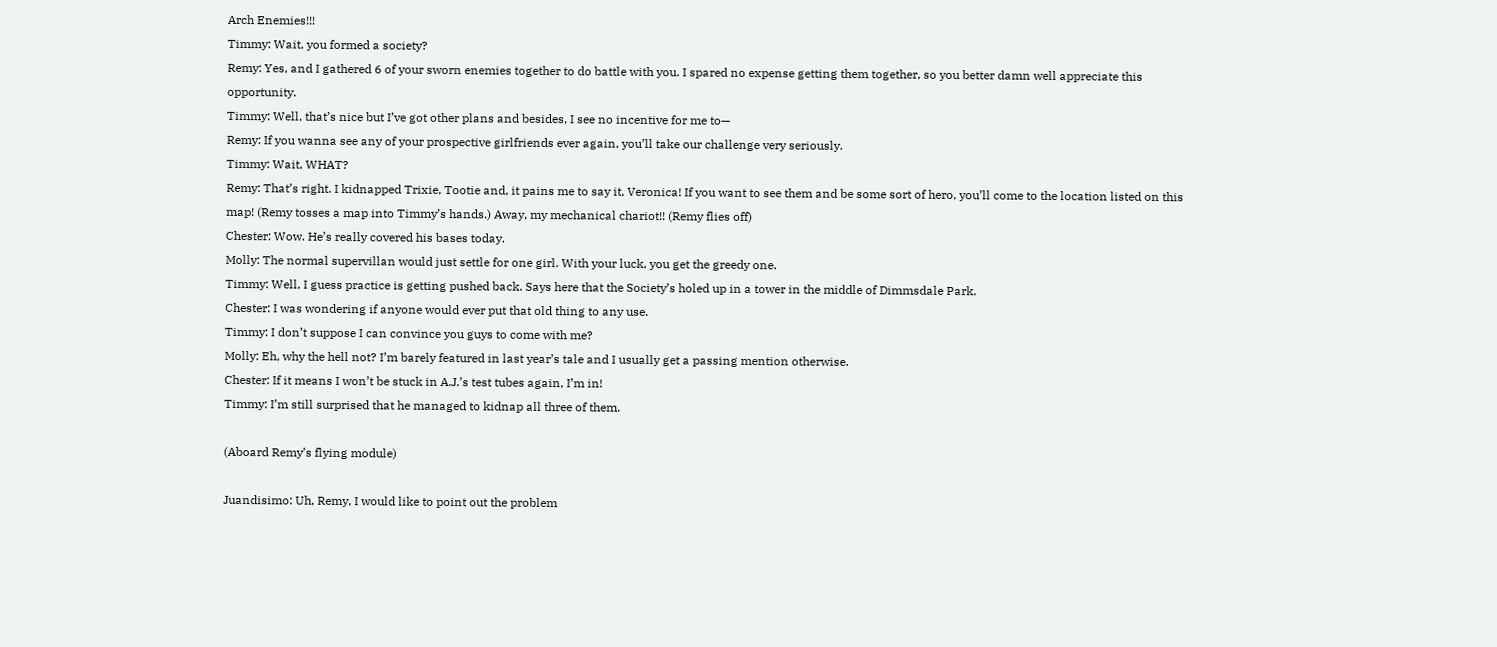Arch Enemies!!!
Timmy: Wait, you formed a society?
Remy: Yes, and I gathered 6 of your sworn enemies together to do battle with you. I spared no expense getting them together, so you better damn well appreciate this opportunity.
Timmy: Well, that’s nice but I’ve got other plans and besides, I see no incentive for me to—
Remy: If you wanna see any of your prospective girlfriends ever again, you’ll take our challenge very seriously.
Timmy: Wait, WHAT?
Remy: That’s right. I kidnapped Trixie, Tootie and, it pains me to say it, Veronica! If you want to see them and be some sort of hero, you’ll come to the location listed on this map! (Remy tosses a map into Timmy’s hands.) Away, my mechanical chariot!! (Remy flies off)
Chester: Wow. He’s really covered his bases today.
Molly: The normal supervillan would just settle for one girl. With your luck, you get the greedy one.
Timmy: Well, I guess practice is getting pushed back. Says here that the Society’s holed up in a tower in the middle of Dimmsdale Park.
Chester: I was wondering if anyone would ever put that old thing to any use.
Timmy: I don’t suppose I can convince you guys to come with me?
Molly: Eh, why the hell not? I’m barely featured in last year’s tale and I usually get a passing mention otherwise.
Chester: If it means I won’t be stuck in A.J.’s test tubes again, I’m in!
Timmy: I’m still surprised that he managed to kidnap all three of them.

(Aboard Remy’s flying module)

Juandisimo: Uh, Remy, I would like to point out the problem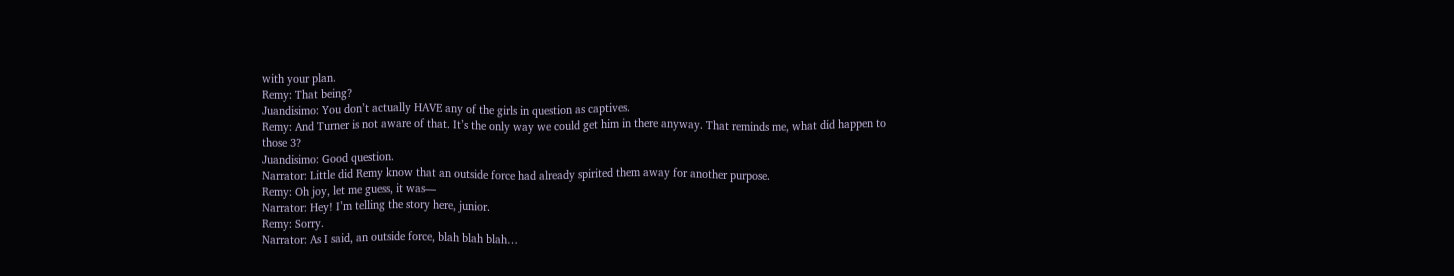with your plan.
Remy: That being?
Juandisimo: You don’t actually HAVE any of the girls in question as captives.
Remy: And Turner is not aware of that. It’s the only way we could get him in there anyway. That reminds me, what did happen to those 3?
Juandisimo: Good question.
Narrator: Little did Remy know that an outside force had already spirited them away for another purpose.
Remy: Oh joy, let me guess, it was—
Narrator: Hey! I’m telling the story here, junior.
Remy: Sorry.
Narrator: As I said, an outside force, blah blah blah…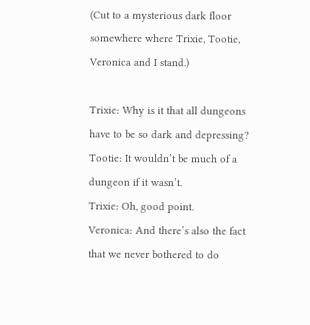(Cut to a mysterious dark floor somewhere where Trixie, Tootie, Veronica and I stand.)

Trixie: Why is it that all dungeons have to be so dark and depressing?
Tootie: It wouldn’t be much of a dungeon if it wasn’t.
Trixie: Oh, good point.
Veronica: And there’s also the fact that we never bothered to do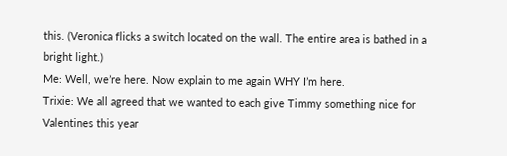this. (Veronica flicks a switch located on the wall. The entire area is bathed in a bright light.)
Me: Well, we’re here. Now explain to me again WHY I’m here.
Trixie: We all agreed that we wanted to each give Timmy something nice for Valentines this year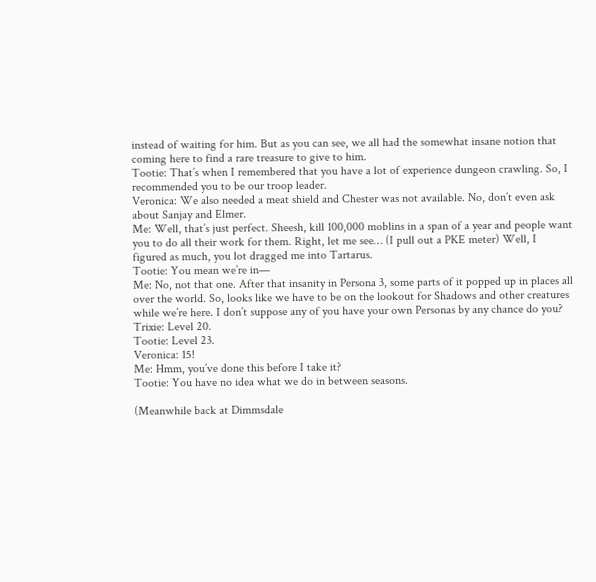instead of waiting for him. But as you can see, we all had the somewhat insane notion that coming here to find a rare treasure to give to him.
Tootie: That’s when I remembered that you have a lot of experience dungeon crawling. So, I recommended you to be our troop leader.
Veronica: We also needed a meat shield and Chester was not available. No, don’t even ask about Sanjay and Elmer.
Me: Well, that’s just perfect. Sheesh, kill 100,000 moblins in a span of a year and people want you to do all their work for them. Right, let me see… (I pull out a PKE meter) Well, I figured as much, you lot dragged me into Tartarus.
Tootie: You mean we’re in—
Me: No, not that one. After that insanity in Persona 3, some parts of it popped up in places all over the world. So, looks like we have to be on the lookout for Shadows and other creatures while we’re here. I don’t suppose any of you have your own Personas by any chance do you?
Trixie: Level 20.
Tootie: Level 23.
Veronica: 15!
Me: Hmm, you’ve done this before I take it?
Tootie: You have no idea what we do in between seasons.

(Meanwhile back at Dimmsdale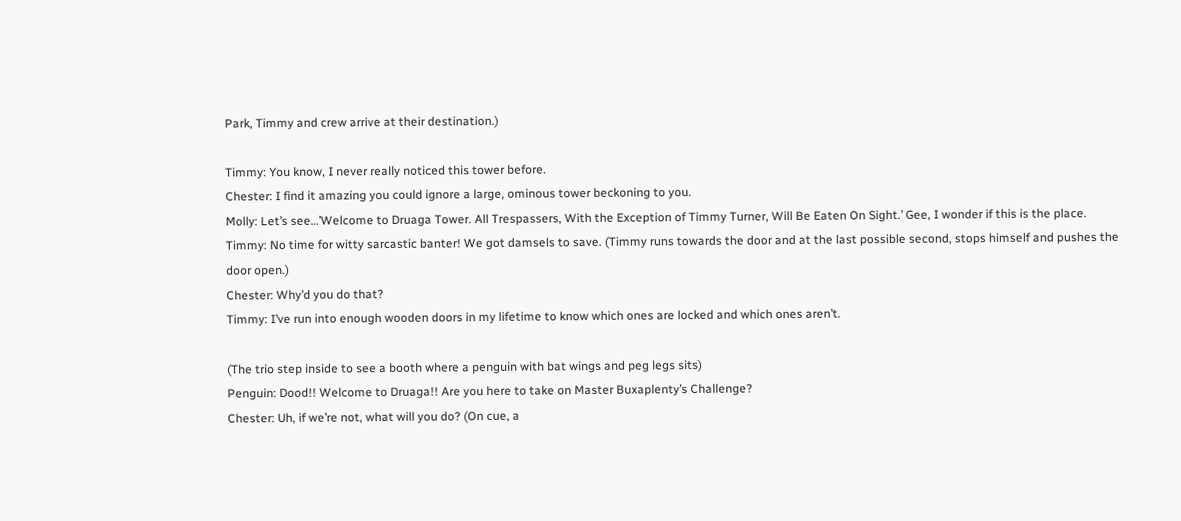Park, Timmy and crew arrive at their destination.)

Timmy: You know, I never really noticed this tower before.
Chester: I find it amazing you could ignore a large, ominous tower beckoning to you.
Molly: Let’s see…’Welcome to Druaga Tower. All Trespassers, With the Exception of Timmy Turner, Will Be Eaten On Sight.’ Gee, I wonder if this is the place.
Timmy: No time for witty sarcastic banter! We got damsels to save. (Timmy runs towards the door and at the last possible second, stops himself and pushes the door open.)
Chester: Why’d you do that?
Timmy: I’ve run into enough wooden doors in my lifetime to know which ones are locked and which ones aren’t.

(The trio step inside to see a booth where a penguin with bat wings and peg legs sits)
Penguin: Dood!! Welcome to Druaga!! Are you here to take on Master Buxaplenty’s Challenge?
Chester: Uh, if we’re not, what will you do? (On cue, a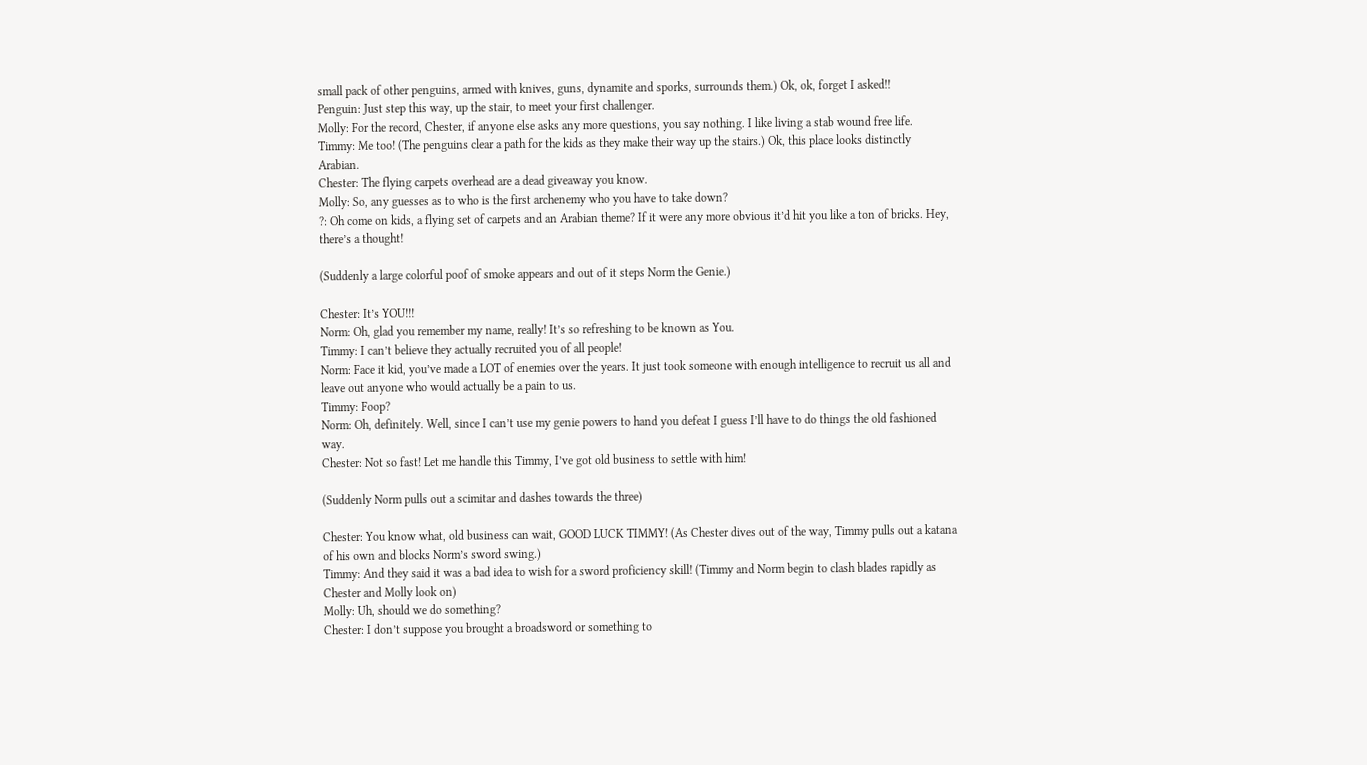small pack of other penguins, armed with knives, guns, dynamite and sporks, surrounds them.) Ok, ok, forget I asked!!
Penguin: Just step this way, up the stair, to meet your first challenger.
Molly: For the record, Chester, if anyone else asks any more questions, you say nothing. I like living a stab wound free life.
Timmy: Me too! (The penguins clear a path for the kids as they make their way up the stairs.) Ok, this place looks distinctly Arabian.
Chester: The flying carpets overhead are a dead giveaway you know.
Molly: So, any guesses as to who is the first archenemy who you have to take down?
?: Oh come on kids, a flying set of carpets and an Arabian theme? If it were any more obvious it’d hit you like a ton of bricks. Hey, there’s a thought!

(Suddenly a large colorful poof of smoke appears and out of it steps Norm the Genie.)

Chester: It’s YOU!!!
Norm: Oh, glad you remember my name, really! It’s so refreshing to be known as You.
Timmy: I can’t believe they actually recruited you of all people!
Norm: Face it kid, you’ve made a LOT of enemies over the years. It just took someone with enough intelligence to recruit us all and leave out anyone who would actually be a pain to us.
Timmy: Foop?
Norm: Oh, definitely. Well, since I can’t use my genie powers to hand you defeat I guess I’ll have to do things the old fashioned way.
Chester: Not so fast! Let me handle this Timmy, I’ve got old business to settle with him!

(Suddenly Norm pulls out a scimitar and dashes towards the three)

Chester: You know what, old business can wait, GOOD LUCK TIMMY! (As Chester dives out of the way, Timmy pulls out a katana of his own and blocks Norm’s sword swing.)
Timmy: And they said it was a bad idea to wish for a sword proficiency skill! (Timmy and Norm begin to clash blades rapidly as Chester and Molly look on)
Molly: Uh, should we do something?
Chester: I don’t suppose you brought a broadsword or something to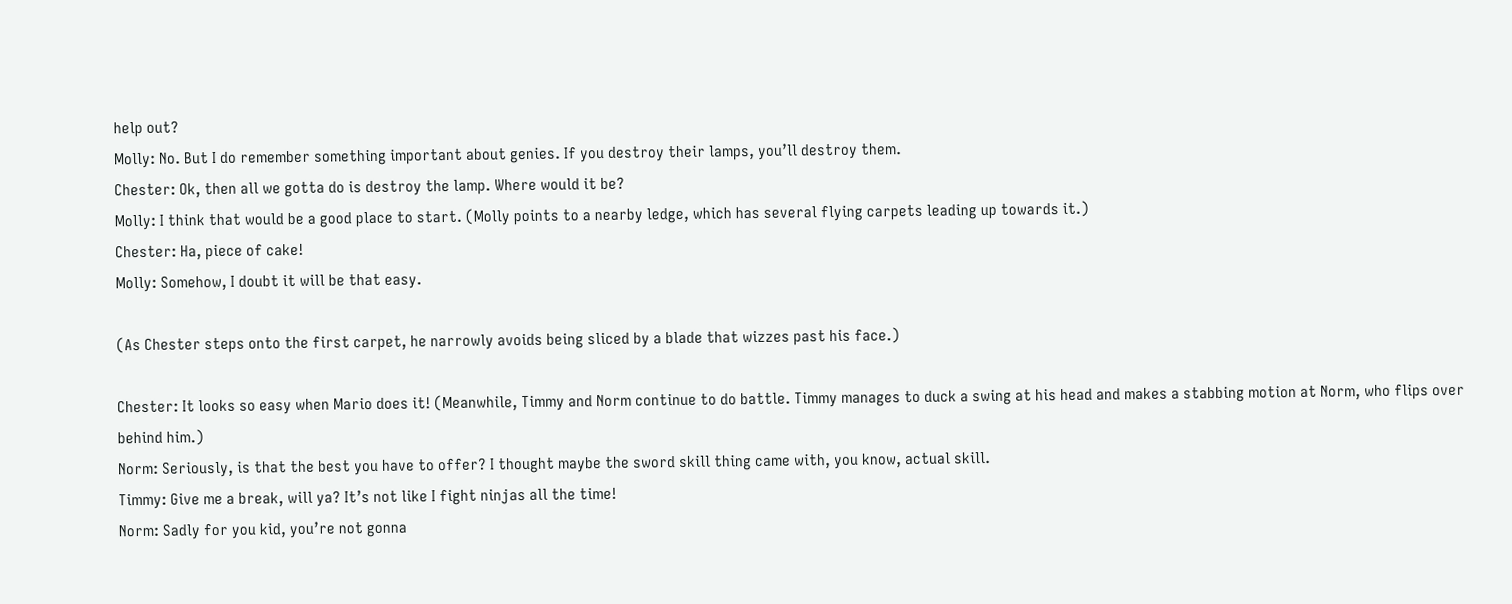help out?
Molly: No. But I do remember something important about genies. If you destroy their lamps, you’ll destroy them.
Chester: Ok, then all we gotta do is destroy the lamp. Where would it be?
Molly: I think that would be a good place to start. (Molly points to a nearby ledge, which has several flying carpets leading up towards it.)
Chester: Ha, piece of cake!
Molly: Somehow, I doubt it will be that easy.

(As Chester steps onto the first carpet, he narrowly avoids being sliced by a blade that wizzes past his face.)

Chester: It looks so easy when Mario does it! (Meanwhile, Timmy and Norm continue to do battle. Timmy manages to duck a swing at his head and makes a stabbing motion at Norm, who flips over behind him.)
Norm: Seriously, is that the best you have to offer? I thought maybe the sword skill thing came with, you know, actual skill.
Timmy: Give me a break, will ya? It’s not like I fight ninjas all the time!
Norm: Sadly for you kid, you’re not gonna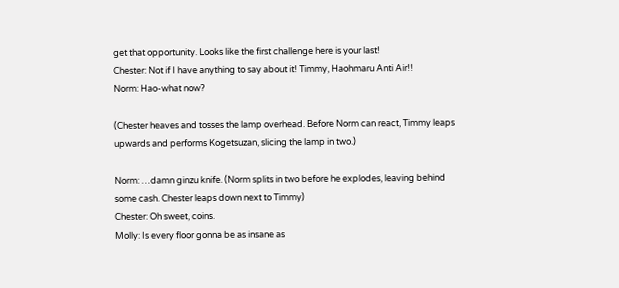get that opportunity. Looks like the first challenge here is your last!
Chester: Not if I have anything to say about it! Timmy, Haohmaru Anti Air!!
Norm: Hao-what now?

(Chester heaves and tosses the lamp overhead. Before Norm can react, Timmy leaps upwards and performs Kogetsuzan, slicing the lamp in two.)

Norm: …damn ginzu knife. (Norm splits in two before he explodes, leaving behind some cash. Chester leaps down next to Timmy)
Chester: Oh sweet, coins.
Molly: Is every floor gonna be as insane as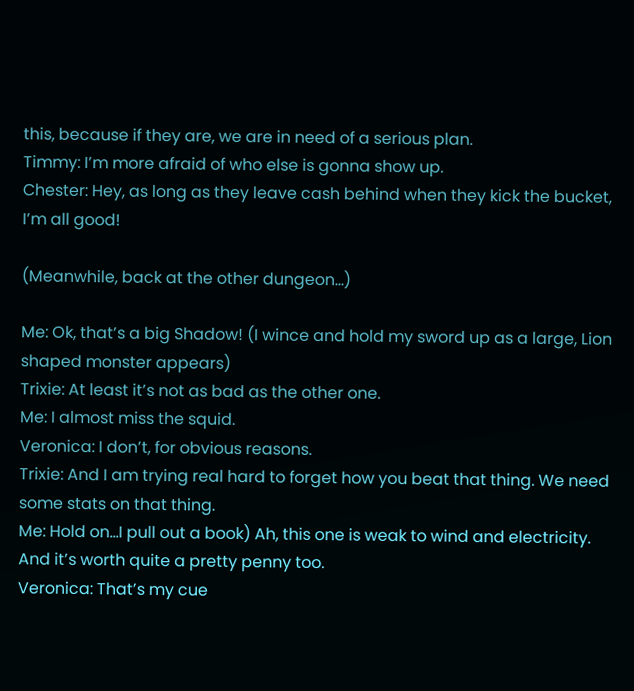this, because if they are, we are in need of a serious plan.
Timmy: I’m more afraid of who else is gonna show up.
Chester: Hey, as long as they leave cash behind when they kick the bucket, I’m all good!

(Meanwhile, back at the other dungeon…)

Me: Ok, that’s a big Shadow! (I wince and hold my sword up as a large, Lion shaped monster appears)
Trixie: At least it’s not as bad as the other one.
Me: I almost miss the squid.
Veronica: I don’t, for obvious reasons.
Trixie: And I am trying real hard to forget how you beat that thing. We need some stats on that thing.
Me: Hold on…I pull out a book) Ah, this one is weak to wind and electricity. And it’s worth quite a pretty penny too.
Veronica: That’s my cue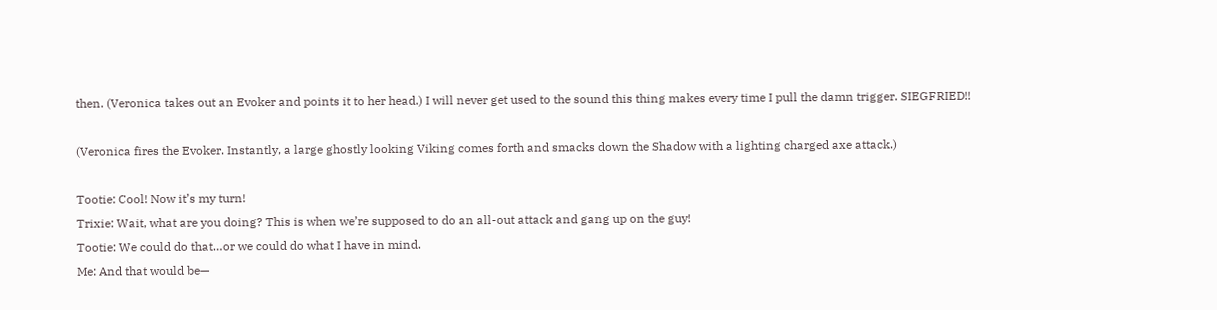then. (Veronica takes out an Evoker and points it to her head.) I will never get used to the sound this thing makes every time I pull the damn trigger. SIEGFRIED!!

(Veronica fires the Evoker. Instantly, a large ghostly looking Viking comes forth and smacks down the Shadow with a lighting charged axe attack.)

Tootie: Cool! Now it’s my turn!
Trixie: Wait, what are you doing? This is when we’re supposed to do an all-out attack and gang up on the guy!
Tootie: We could do that…or we could do what I have in mind.
Me: And that would be—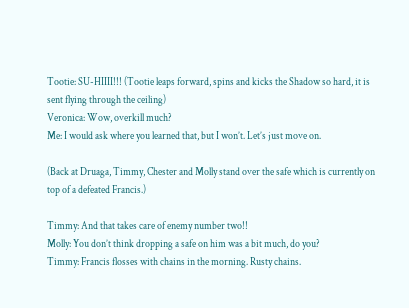Tootie: SU-HIIII!!! (Tootie leaps forward, spins and kicks the Shadow so hard, it is sent flying through the ceiling)
Veronica: Wow, overkill much?
Me: I would ask where you learned that, but I won’t. Let’s just move on.

(Back at Druaga, Timmy, Chester and Molly stand over the safe which is currently on top of a defeated Francis.)

Timmy: And that takes care of enemy number two!!
Molly: You don’t think dropping a safe on him was a bit much, do you?
Timmy: Francis flosses with chains in the morning. Rusty chains.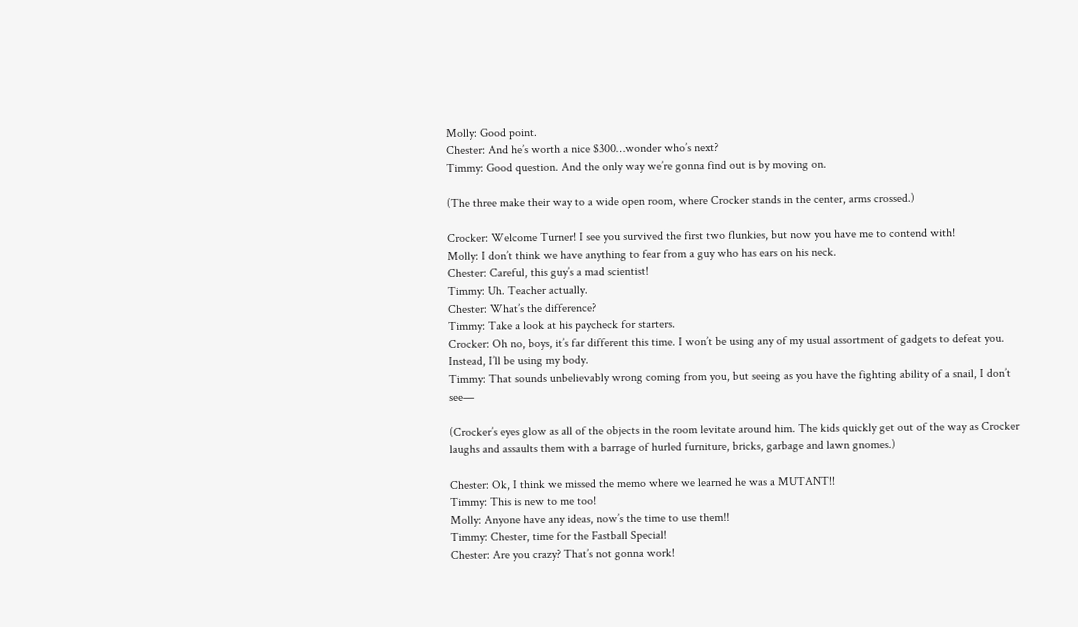Molly: Good point.
Chester: And he’s worth a nice $300…wonder who’s next?
Timmy: Good question. And the only way we’re gonna find out is by moving on.

(The three make their way to a wide open room, where Crocker stands in the center, arms crossed.)

Crocker: Welcome Turner! I see you survived the first two flunkies, but now you have me to contend with!
Molly: I don’t think we have anything to fear from a guy who has ears on his neck.
Chester: Careful, this guy’s a mad scientist!
Timmy: Uh. Teacher actually.
Chester: What’s the difference?
Timmy: Take a look at his paycheck for starters.
Crocker: Oh no, boys, it’s far different this time. I won’t be using any of my usual assortment of gadgets to defeat you. Instead, I’ll be using my body.
Timmy: That sounds unbelievably wrong coming from you, but seeing as you have the fighting ability of a snail, I don’t see—

(Crocker’s eyes glow as all of the objects in the room levitate around him. The kids quickly get out of the way as Crocker laughs and assaults them with a barrage of hurled furniture, bricks, garbage and lawn gnomes.)

Chester: Ok, I think we missed the memo where we learned he was a MUTANT!!
Timmy: This is new to me too!
Molly: Anyone have any ideas, now’s the time to use them!!
Timmy: Chester, time for the Fastball Special!
Chester: Are you crazy? That’s not gonna work!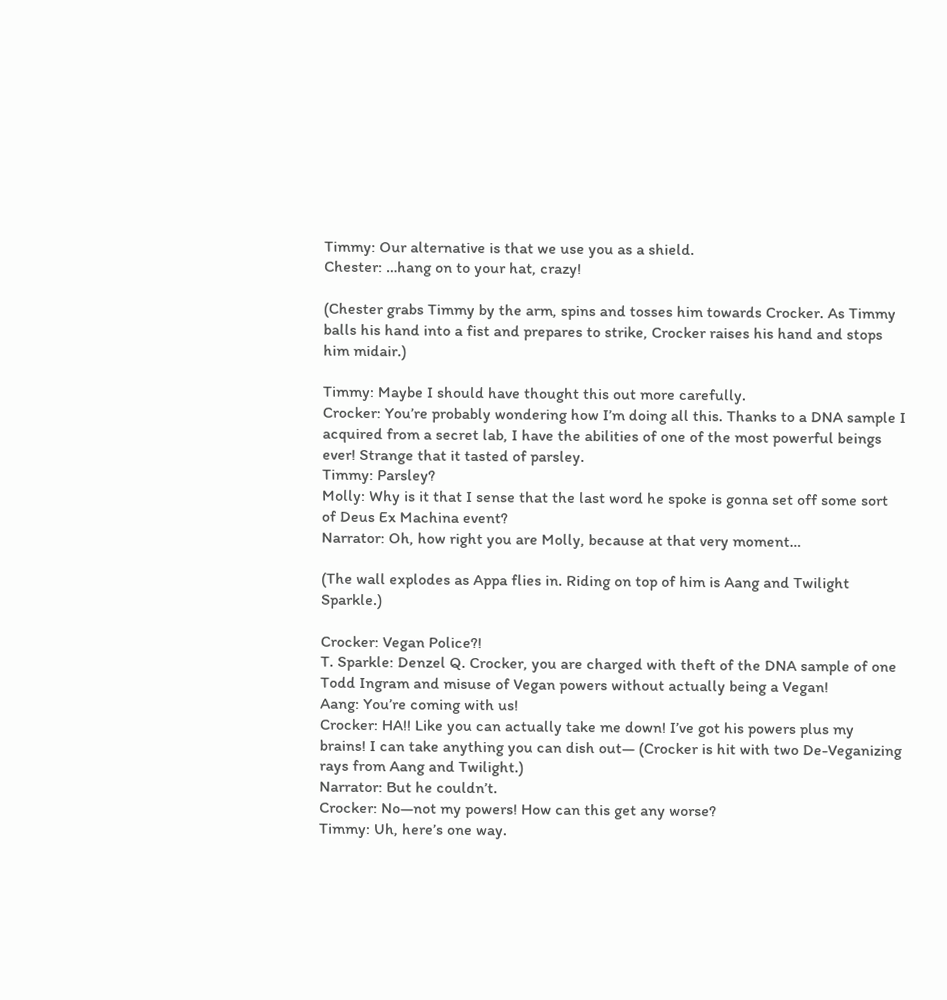Timmy: Our alternative is that we use you as a shield.
Chester: …hang on to your hat, crazy!

(Chester grabs Timmy by the arm, spins and tosses him towards Crocker. As Timmy balls his hand into a fist and prepares to strike, Crocker raises his hand and stops him midair.)

Timmy: Maybe I should have thought this out more carefully.
Crocker: You’re probably wondering how I’m doing all this. Thanks to a DNA sample I acquired from a secret lab, I have the abilities of one of the most powerful beings ever! Strange that it tasted of parsley.
Timmy: Parsley?
Molly: Why is it that I sense that the last word he spoke is gonna set off some sort of Deus Ex Machina event?
Narrator: Oh, how right you are Molly, because at that very moment…

(The wall explodes as Appa flies in. Riding on top of him is Aang and Twilight Sparkle.)

Crocker: Vegan Police?!
T. Sparkle: Denzel Q. Crocker, you are charged with theft of the DNA sample of one Todd Ingram and misuse of Vegan powers without actually being a Vegan!
Aang: You’re coming with us!
Crocker: HA!! Like you can actually take me down! I’ve got his powers plus my brains! I can take anything you can dish out— (Crocker is hit with two De-Veganizing rays from Aang and Twilight.)
Narrator: But he couldn’t.
Crocker: No—not my powers! How can this get any worse?
Timmy: Uh, here’s one way.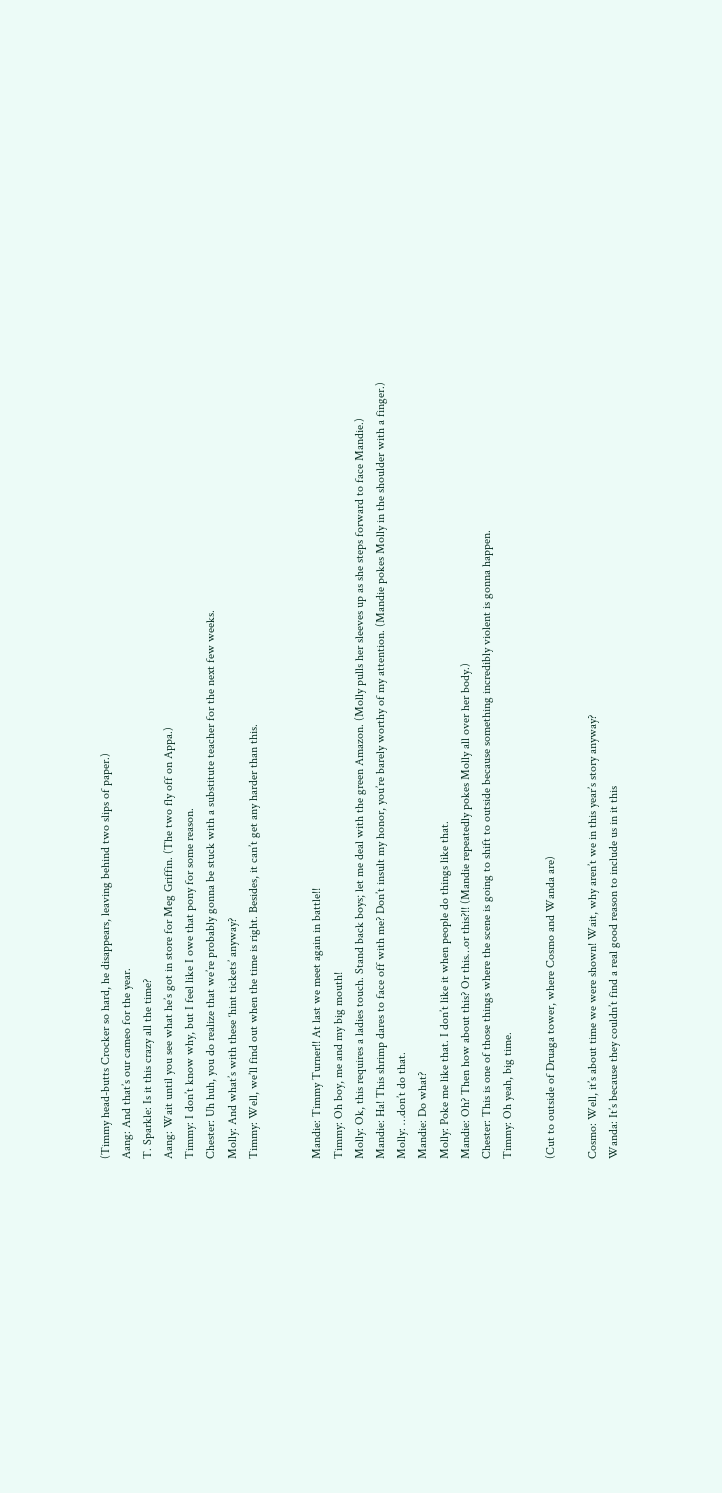(Timmy head-butts Crocker so hard, he disappears, leaving behind two slips of paper.)
Aang: And that’s our cameo for the year.
T. Sparkle: Is it this crazy all the time?
Aang: Wait until you see what he’s got in store for Meg Griffin. (The two fly off on Appa.)
Timmy: I don’t know why, but I feel like I owe that pony for some reason.
Chester: Uh huh, you do realize that we’re probably gonna be stuck with a substitute teacher for the next few weeks.
Molly: And what’s with these ‘hint tickets’ anyway?
Timmy: Well, we’ll find out when the time is right. Besides, it can’t get any harder than this.


Mandie: Timmy Turner!! At last we meet again in battle!!
Timmy: Oh boy, me and my big mouth!
Molly: Ok, this requires a ladies touch. Stand back boys; let me deal with the green Amazon. (Molly pulls her sleeves up as she steps forward to face Mandie.)
Mandie: Ha! This shrimp dares to face off with me? Don’t insult my honor, you’re barely worthy of my attention. (Mandie pokes Molly in the shoulder with a finger.)
Molly: …don’t do that.
Mandie: Do what?
Molly: Poke me like that. I don’t like it when people do things like that.
Mandie: Oh? Then how about this? Or this…or this?!! (Mandie repeatedly pokes Molly all over her body.)
Chester: This is one of those things where the scene is going to shift to outside because something incredibly violent is gonna happen.
Timmy: Oh yeah, big time.

(Cut to outside of Druaga tower, where Cosmo and Wanda are)

Cosmo: Well, it’s about time we were shown! Wait, why aren’t we in this year’s story anyway?
Wanda: It’s because they couldn’t find a real good reason to include us in it this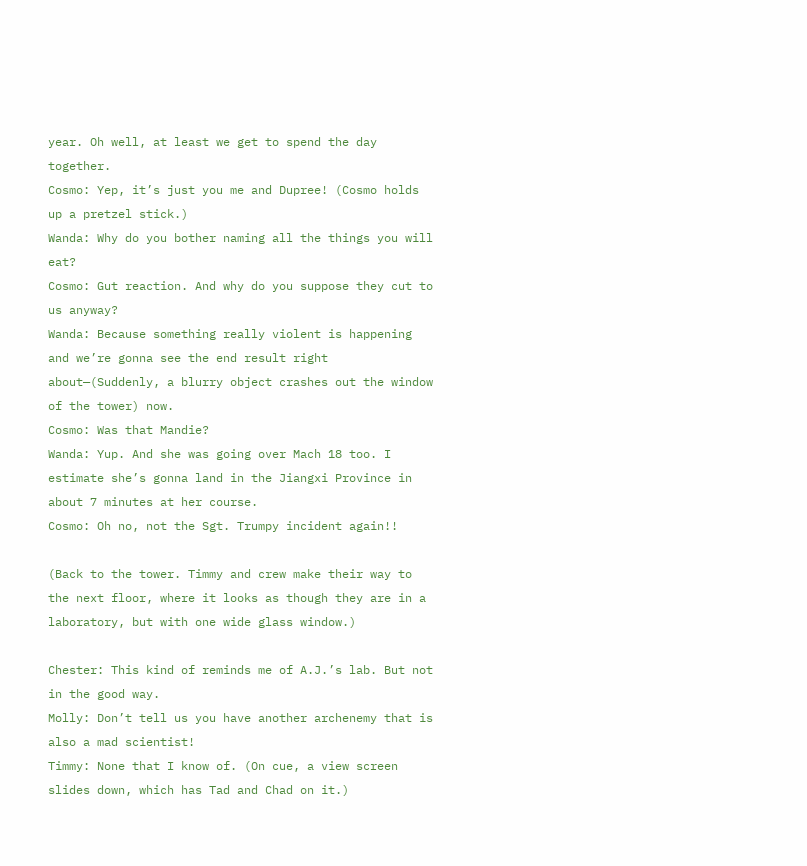year. Oh well, at least we get to spend the day together.
Cosmo: Yep, it’s just you me and Dupree! (Cosmo holds up a pretzel stick.)
Wanda: Why do you bother naming all the things you will eat?
Cosmo: Gut reaction. And why do you suppose they cut to us anyway?
Wanda: Because something really violent is happening and we’re gonna see the end result right about—(Suddenly, a blurry object crashes out the window of the tower) now.
Cosmo: Was that Mandie?
Wanda: Yup. And she was going over Mach 18 too. I estimate she’s gonna land in the Jiangxi Province in about 7 minutes at her course.
Cosmo: Oh no, not the Sgt. Trumpy incident again!!

(Back to the tower. Timmy and crew make their way to the next floor, where it looks as though they are in a laboratory, but with one wide glass window.)

Chester: This kind of reminds me of A.J.’s lab. But not in the good way.
Molly: Don’t tell us you have another archenemy that is also a mad scientist!
Timmy: None that I know of. (On cue, a view screen slides down, which has Tad and Chad on it.)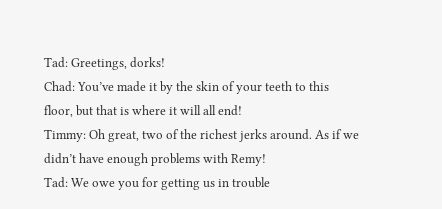Tad: Greetings, dorks!
Chad: You’ve made it by the skin of your teeth to this floor, but that is where it will all end!
Timmy: Oh great, two of the richest jerks around. As if we didn’t have enough problems with Remy!
Tad: We owe you for getting us in trouble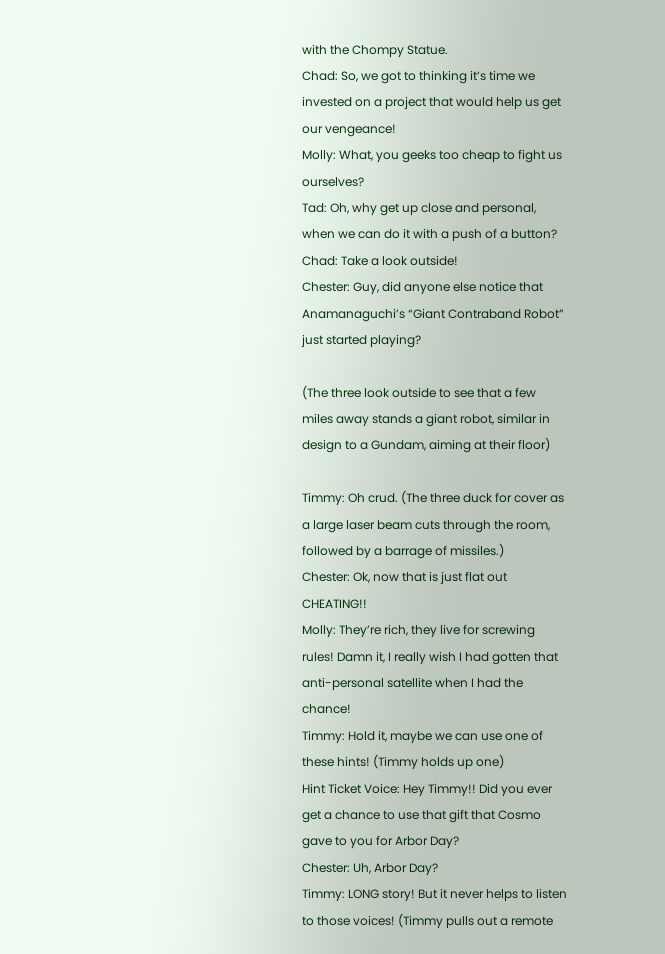with the Chompy Statue.
Chad: So, we got to thinking it’s time we invested on a project that would help us get our vengeance!
Molly: What, you geeks too cheap to fight us ourselves?
Tad: Oh, why get up close and personal, when we can do it with a push of a button?
Chad: Take a look outside!
Chester: Guy, did anyone else notice that Anamanaguchi’s “Giant Contraband Robot” just started playing?

(The three look outside to see that a few miles away stands a giant robot, similar in design to a Gundam, aiming at their floor)

Timmy: Oh crud. (The three duck for cover as a large laser beam cuts through the room, followed by a barrage of missiles.)
Chester: Ok, now that is just flat out CHEATING!!
Molly: They’re rich, they live for screwing rules! Damn it, I really wish I had gotten that anti-personal satellite when I had the chance!
Timmy: Hold it, maybe we can use one of these hints! (Timmy holds up one)
Hint Ticket Voice: Hey Timmy!! Did you ever get a chance to use that gift that Cosmo gave to you for Arbor Day?
Chester: Uh, Arbor Day?
Timmy: LONG story! But it never helps to listen to those voices! (Timmy pulls out a remote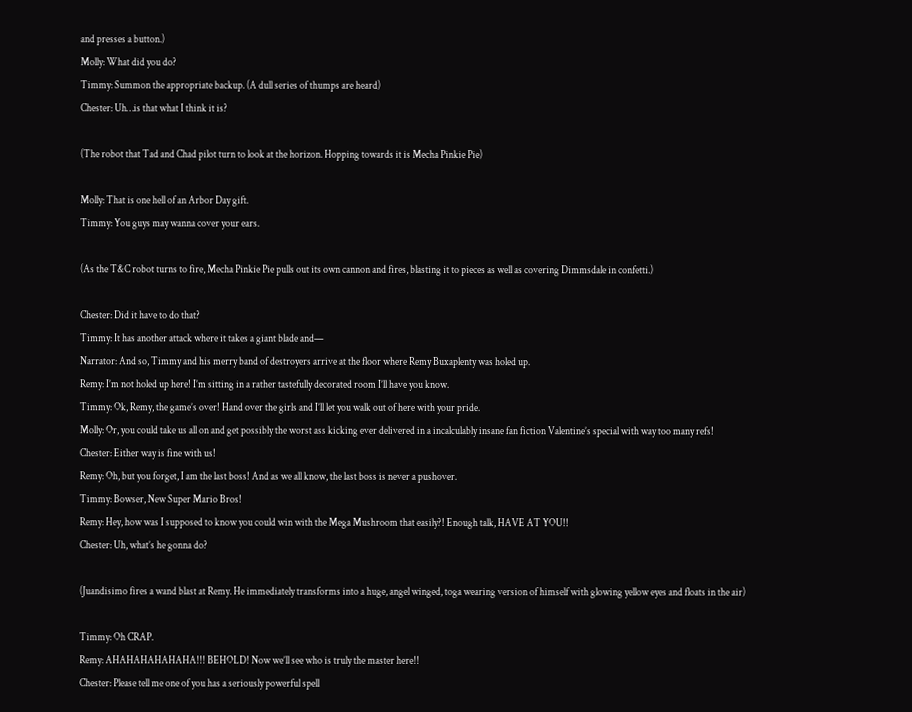and presses a button.)
Molly: What did you do?
Timmy: Summon the appropriate backup. (A dull series of thumps are heard)
Chester: Uh…is that what I think it is?

(The robot that Tad and Chad pilot turn to look at the horizon. Hopping towards it is Mecha Pinkie Pie)

Molly: That is one hell of an Arbor Day gift.
Timmy: You guys may wanna cover your ears.

(As the T&C robot turns to fire, Mecha Pinkie Pie pulls out its own cannon and fires, blasting it to pieces as well as covering Dimmsdale in confetti.)

Chester: Did it have to do that?
Timmy: It has another attack where it takes a giant blade and—
Narrator: And so, Timmy and his merry band of destroyers arrive at the floor where Remy Buxaplenty was holed up.
Remy: I’m not holed up here! I’m sitting in a rather tastefully decorated room I’ll have you know.
Timmy: Ok, Remy, the game’s over! Hand over the girls and I’ll let you walk out of here with your pride.
Molly: Or, you could take us all on and get possibly the worst ass kicking ever delivered in a incalculably insane fan fiction Valentine’s special with way too many refs!
Chester: Either way is fine with us!
Remy: Oh, but you forget, I am the last boss! And as we all know, the last boss is never a pushover.
Timmy: Bowser, New Super Mario Bros!
Remy: Hey, how was I supposed to know you could win with the Mega Mushroom that easily?! Enough talk, HAVE AT YOU!!
Chester: Uh, what’s he gonna do?

(Juandisimo fires a wand blast at Remy. He immediately transforms into a huge, angel winged, toga wearing version of himself with glowing yellow eyes and floats in the air)

Timmy: Oh CRAP.
Remy: AHAHAHAHAHAHA!!! BEHOLD! Now we’ll see who is truly the master here!!
Chester: Please tell me one of you has a seriously powerful spell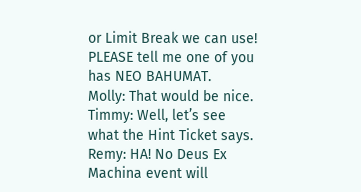or Limit Break we can use! PLEASE tell me one of you has NEO BAHUMAT.
Molly: That would be nice.
Timmy: Well, let’s see what the Hint Ticket says.
Remy: HA! No Deus Ex Machina event will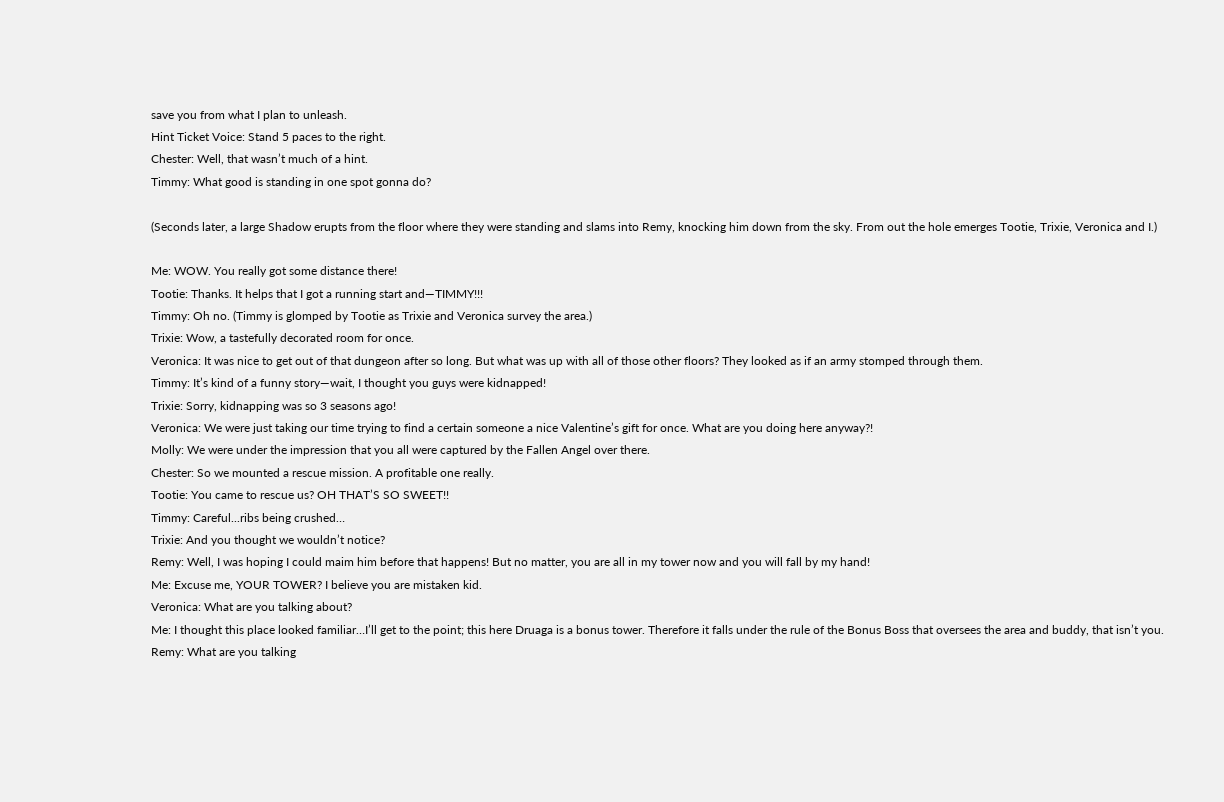save you from what I plan to unleash.
Hint Ticket Voice: Stand 5 paces to the right.
Chester: Well, that wasn’t much of a hint.
Timmy: What good is standing in one spot gonna do?

(Seconds later, a large Shadow erupts from the floor where they were standing and slams into Remy, knocking him down from the sky. From out the hole emerges Tootie, Trixie, Veronica and I.)

Me: WOW. You really got some distance there!
Tootie: Thanks. It helps that I got a running start and—TIMMY!!!
Timmy: Oh no. (Timmy is glomped by Tootie as Trixie and Veronica survey the area.)
Trixie: Wow, a tastefully decorated room for once.
Veronica: It was nice to get out of that dungeon after so long. But what was up with all of those other floors? They looked as if an army stomped through them.
Timmy: It’s kind of a funny story—wait, I thought you guys were kidnapped!
Trixie: Sorry, kidnapping was so 3 seasons ago!
Veronica: We were just taking our time trying to find a certain someone a nice Valentine’s gift for once. What are you doing here anyway?!
Molly: We were under the impression that you all were captured by the Fallen Angel over there.
Chester: So we mounted a rescue mission. A profitable one really.
Tootie: You came to rescue us? OH THAT’S SO SWEET!!
Timmy: Careful...ribs being crushed…
Trixie: And you thought we wouldn’t notice?
Remy: Well, I was hoping I could maim him before that happens! But no matter, you are all in my tower now and you will fall by my hand!
Me: Excuse me, YOUR TOWER? I believe you are mistaken kid.
Veronica: What are you talking about?
Me: I thought this place looked familiar…I’ll get to the point; this here Druaga is a bonus tower. Therefore it falls under the rule of the Bonus Boss that oversees the area and buddy, that isn’t you.
Remy: What are you talking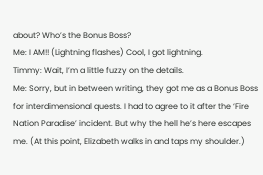about? Who’s the Bonus Boss?
Me: I AM!! (Lightning flashes) Cool, I got lightning.
Timmy: Wait, I’m a little fuzzy on the details.
Me: Sorry, but in between writing, they got me as a Bonus Boss for interdimensional quests. I had to agree to it after the ‘Fire Nation Paradise’ incident. But why the hell he’s here escapes me. (At this point, Elizabeth walks in and taps my shoulder.)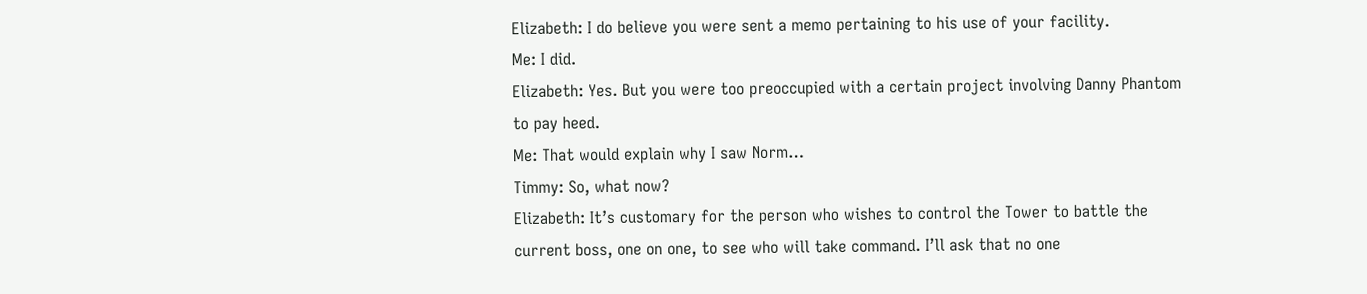Elizabeth: I do believe you were sent a memo pertaining to his use of your facility.
Me: I did.
Elizabeth: Yes. But you were too preoccupied with a certain project involving Danny Phantom to pay heed.
Me: That would explain why I saw Norm…
Timmy: So, what now?
Elizabeth: It’s customary for the person who wishes to control the Tower to battle the current boss, one on one, to see who will take command. I’ll ask that no one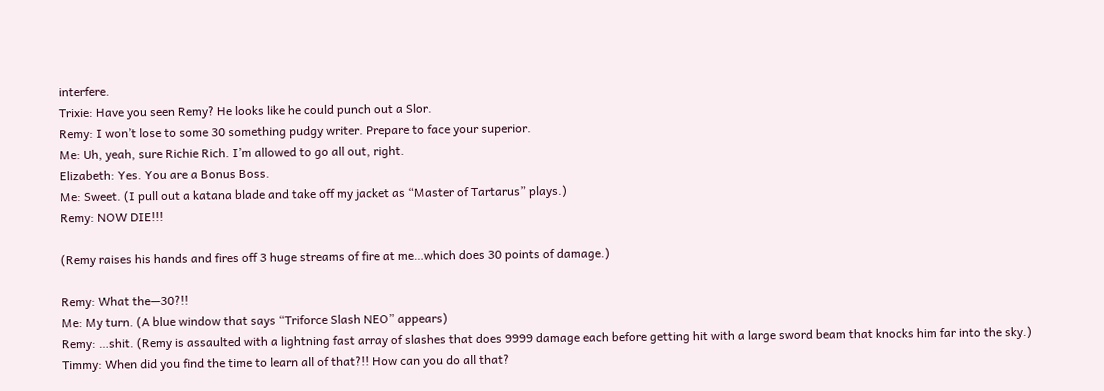interfere.
Trixie: Have you seen Remy? He looks like he could punch out a Slor.
Remy: I won’t lose to some 30 something pudgy writer. Prepare to face your superior.
Me: Uh, yeah, sure Richie Rich. I’m allowed to go all out, right.
Elizabeth: Yes. You are a Bonus Boss.
Me: Sweet. (I pull out a katana blade and take off my jacket as “Master of Tartarus” plays.)
Remy: NOW DIE!!!

(Remy raises his hands and fires off 3 huge streams of fire at me…which does 30 points of damage.)

Remy: What the—30?!!
Me: My turn. (A blue window that says “Triforce Slash NEO” appears)
Remy: …shit. (Remy is assaulted with a lightning fast array of slashes that does 9999 damage each before getting hit with a large sword beam that knocks him far into the sky.)
Timmy: When did you find the time to learn all of that?!! How can you do all that?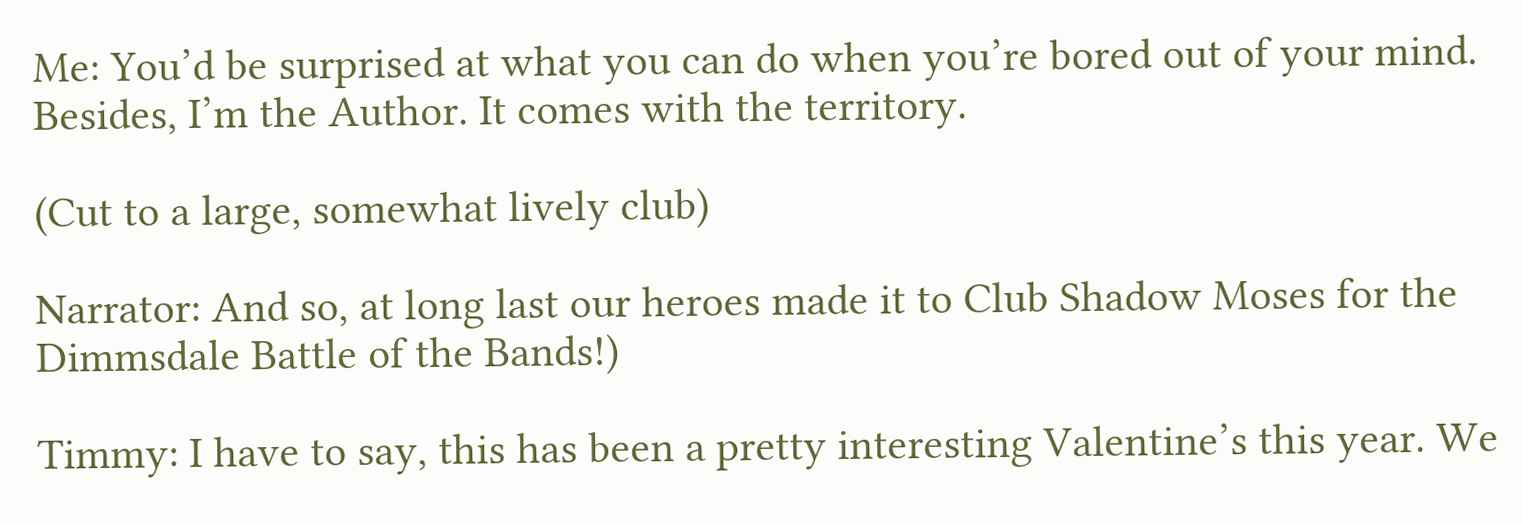Me: You’d be surprised at what you can do when you’re bored out of your mind. Besides, I’m the Author. It comes with the territory.

(Cut to a large, somewhat lively club)

Narrator: And so, at long last our heroes made it to Club Shadow Moses for the Dimmsdale Battle of the Bands!)

Timmy: I have to say, this has been a pretty interesting Valentine’s this year. We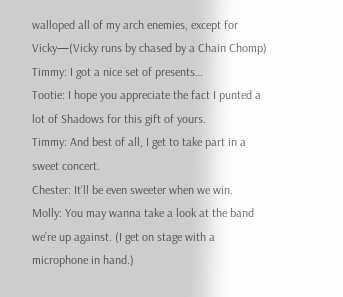walloped all of my arch enemies, except for Vicky—(Vicky runs by chased by a Chain Chomp)
Timmy: I got a nice set of presents…
Tootie: I hope you appreciate the fact I punted a lot of Shadows for this gift of yours.
Timmy: And best of all, I get to take part in a sweet concert.
Chester: It’ll be even sweeter when we win.
Molly: You may wanna take a look at the band we’re up against. (I get on stage with a microphone in hand.)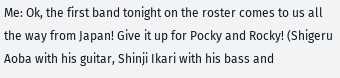Me: Ok, the first band tonight on the roster comes to us all the way from Japan! Give it up for Pocky and Rocky! (Shigeru Aoba with his guitar, Shinji Ikari with his bass and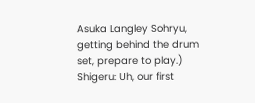Asuka Langley Sohryu, getting behind the drum set, prepare to play.)
Shigeru: Uh, our first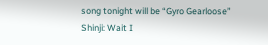song tonight will be “Gyro Gearloose”
Shinji: Wait I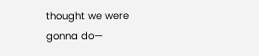thought we were gonna do—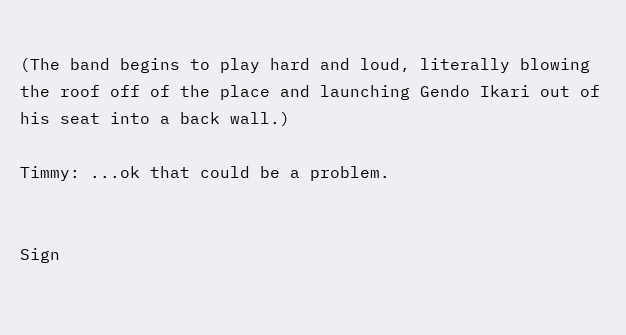(The band begins to play hard and loud, literally blowing the roof off of the place and launching Gendo Ikari out of his seat into a back wall.)

Timmy: ...ok that could be a problem.


Sign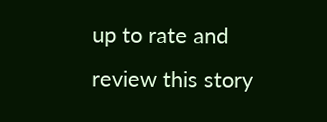up to rate and review this story